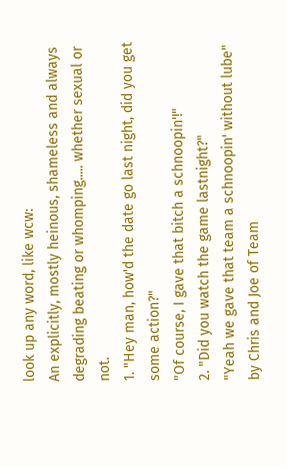look up any word, like wcw:
An explicitly, mostly heinous, shameless and always degrading beating or whomping..... whether sexual or not.
1. "Hey man, how'd the date go last night, did you get some action?"
"Of course, I gave that bitch a schnoopin'!"
2. "Did you watch the game lastnight?"
"Yeah we gave that team a schnoopin' without lube"
by Chris and Joe of Team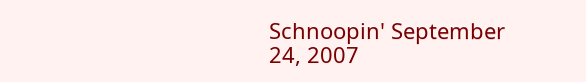Schnoopin' September 24, 2007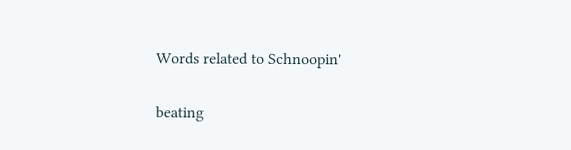Words related to Schnoopin'

beating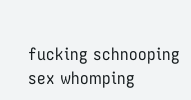fucking schnooping sex whomping